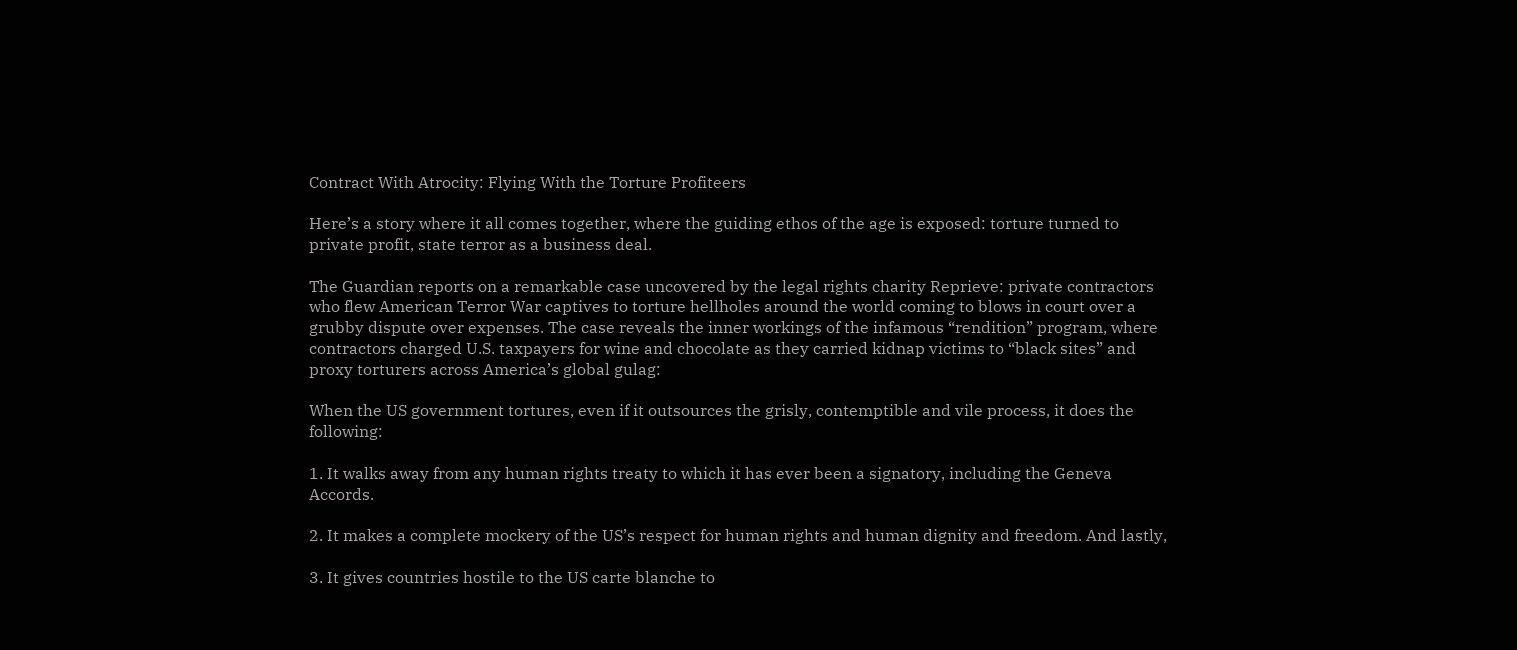Contract With Atrocity: Flying With the Torture Profiteers

Here’s a story where it all comes together, where the guiding ethos of the age is exposed: torture turned to private profit, state terror as a business deal.

The Guardian reports on a remarkable case uncovered by the legal rights charity Reprieve: private contractors who flew American Terror War captives to torture hellholes around the world coming to blows in court over a grubby dispute over expenses. The case reveals the inner workings of the infamous “rendition” program, where contractors charged U.S. taxpayers for wine and chocolate as they carried kidnap victims to “black sites” and proxy torturers across America’s global gulag:

When the US government tortures, even if it outsources the grisly, contemptible and vile process, it does the following:

1. It walks away from any human rights treaty to which it has ever been a signatory, including the Geneva Accords.

2. It makes a complete mockery of the US’s respect for human rights and human dignity and freedom. And lastly,

3. It gives countries hostile to the US carte blanche to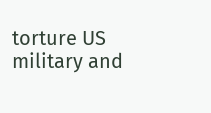torture US military and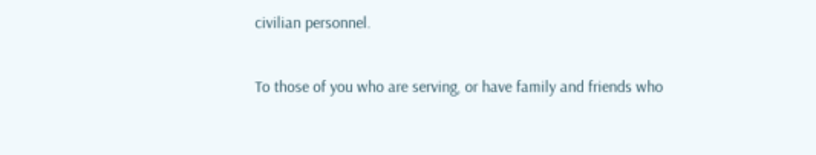civilian personnel.

To those of you who are serving, or have family and friends who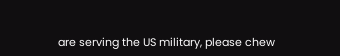are serving the US military, please chew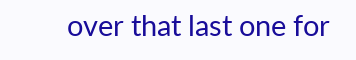over that last one for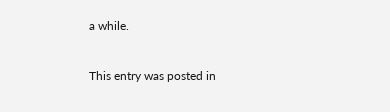a while.


This entry was posted in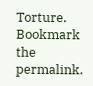Torture. Bookmark the permalink.